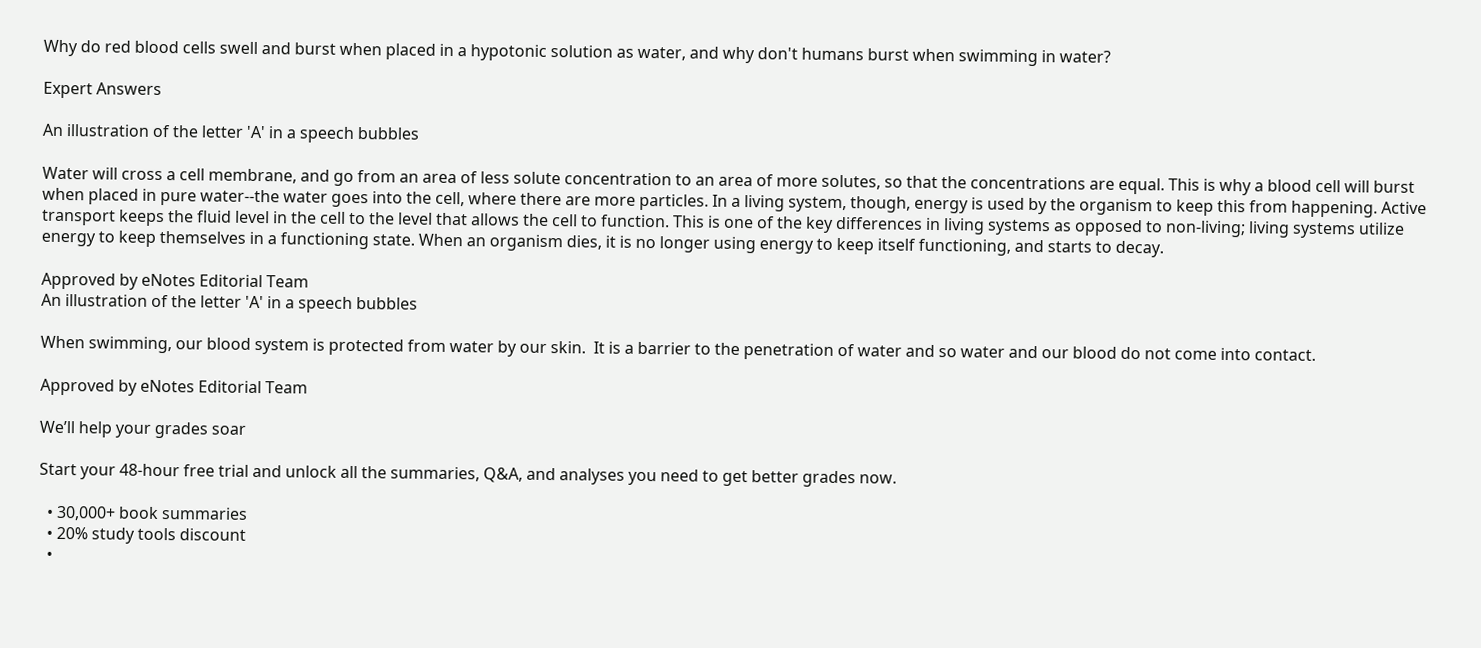Why do red blood cells swell and burst when placed in a hypotonic solution as water, and why don't humans burst when swimming in water?

Expert Answers

An illustration of the letter 'A' in a speech bubbles

Water will cross a cell membrane, and go from an area of less solute concentration to an area of more solutes, so that the concentrations are equal. This is why a blood cell will burst when placed in pure water--the water goes into the cell, where there are more particles. In a living system, though, energy is used by the organism to keep this from happening. Active transport keeps the fluid level in the cell to the level that allows the cell to function. This is one of the key differences in living systems as opposed to non-living; living systems utilize energy to keep themselves in a functioning state. When an organism dies, it is no longer using energy to keep itself functioning, and starts to decay.

Approved by eNotes Editorial Team
An illustration of the letter 'A' in a speech bubbles

When swimming, our blood system is protected from water by our skin.  It is a barrier to the penetration of water and so water and our blood do not come into contact.

Approved by eNotes Editorial Team

We’ll help your grades soar

Start your 48-hour free trial and unlock all the summaries, Q&A, and analyses you need to get better grades now.

  • 30,000+ book summaries
  • 20% study tools discount
  •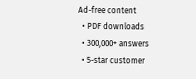Ad-free content
  • PDF downloads
  • 300,000+ answers
  • 5-star customer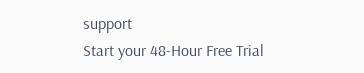support
Start your 48-Hour Free Trial